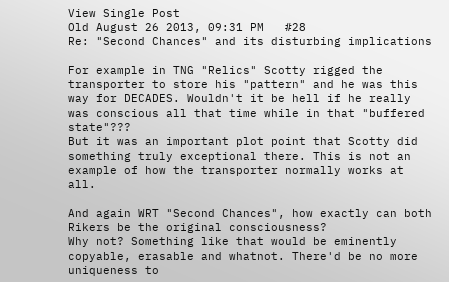View Single Post
Old August 26 2013, 09:31 PM   #28
Re: "Second Chances" and its disturbing implications

For example in TNG "Relics" Scotty rigged the transporter to store his "pattern" and he was this way for DECADES. Wouldn't it be hell if he really was conscious all that time while in that "buffered state"???
But it was an important plot point that Scotty did something truly exceptional there. This is not an example of how the transporter normally works at all.

And again WRT "Second Chances", how exactly can both Rikers be the original consciousness?
Why not? Something like that would be eminently copyable, erasable and whatnot. There'd be no more uniqueness to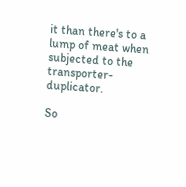it than there's to a lump of meat when subjected to the transporter-duplicator.

So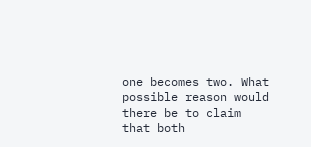one becomes two. What possible reason would there be to claim that both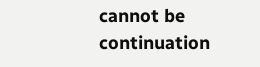cannot be continuation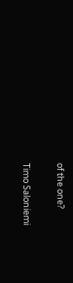of the one?

Timo Saloniemi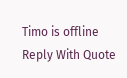Timo is offline   Reply With Quote